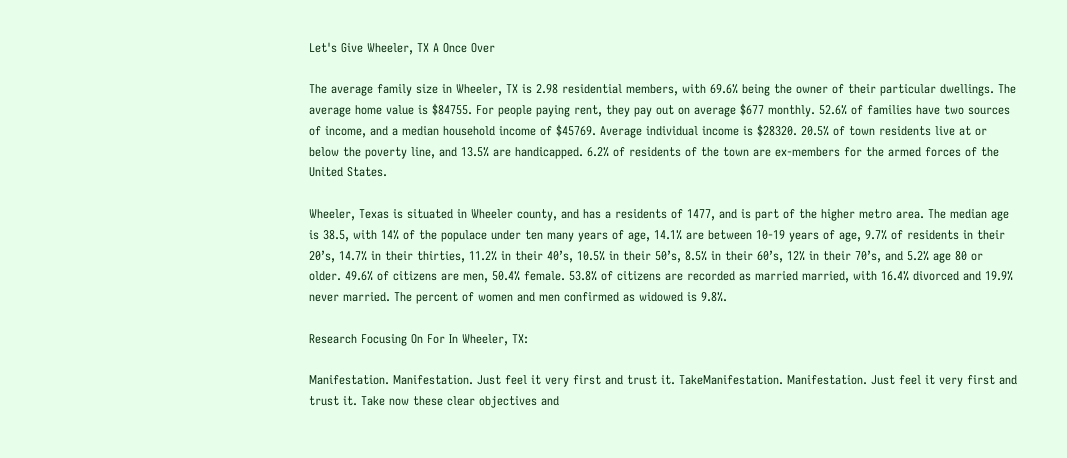Let's Give Wheeler, TX A Once Over

The average family size in Wheeler, TX is 2.98 residential members, with 69.6% being the owner of their particular dwellings. The average home value is $84755. For people paying rent, they pay out on average $677 monthly. 52.6% of families have two sources of income, and a median household income of $45769. Average individual income is $28320. 20.5% of town residents live at or below the poverty line, and 13.5% are handicapped. 6.2% of residents of the town are ex-members for the armed forces of the United States.

Wheeler, Texas is situated in Wheeler county, and has a residents of 1477, and is part of the higher metro area. The median age is 38.5, with 14% of the populace under ten many years of age, 14.1% are between 10-19 years of age, 9.7% of residents in their 20’s, 14.7% in their thirties, 11.2% in their 40’s, 10.5% in their 50’s, 8.5% in their 60’s, 12% in their 70’s, and 5.2% age 80 or older. 49.6% of citizens are men, 50.4% female. 53.8% of citizens are recorded as married married, with 16.4% divorced and 19.9% never married. The percent of women and men confirmed as widowed is 9.8%.

Research Focusing On For In Wheeler, TX:

Manifestation. Manifestation. Just feel it very first and trust it. TakeManifestation. Manifestation. Just feel it very first and trust it. Take now these clear objectives and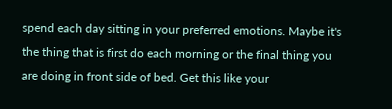spend each day sitting in your preferred emotions. Maybe it's the thing that is first do each morning or the final thing you are doing in front side of bed. Get this like your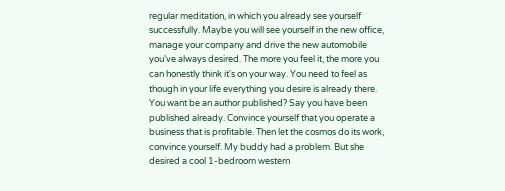regular meditation, in which you already see yourself successfully. Maybe you will see yourself in the new office, manage your company and drive the new automobile you've always desired. The more you feel it, the more you can honestly think it's on your way. You need to feel as though in your life everything you desire is already there. You want be an author published? Say you have been published already. Convince yourself that you operate a business that is profitable. Then let the cosmos do its work, convince yourself. My buddy had a problem. But she desired a cool 1-bedroom western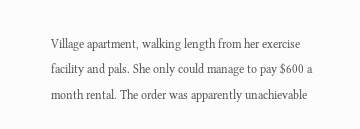Village apartment, walking length from her exercise facility and pals. She only could manage to pay $600 a month rental. The order was apparently unachievable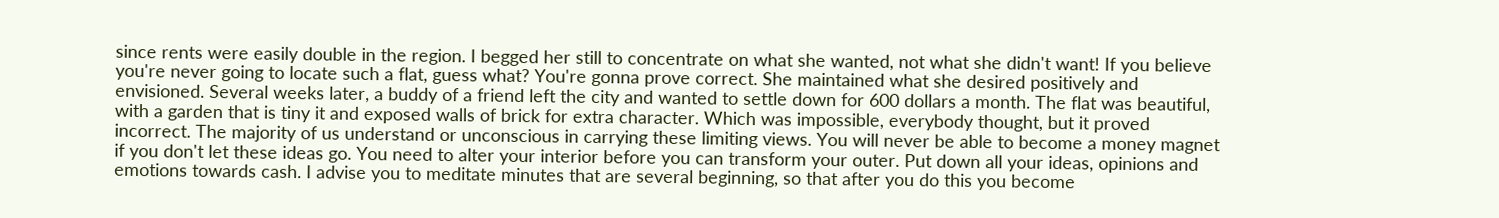since rents were easily double in the region. I begged her still to concentrate on what she wanted, not what she didn't want! If you believe you're never going to locate such a flat, guess what? You're gonna prove correct. She maintained what she desired positively and envisioned. Several weeks later, a buddy of a friend left the city and wanted to settle down for 600 dollars a month. The flat was beautiful, with a garden that is tiny it and exposed walls of brick for extra character. Which was impossible, everybody thought, but it proved incorrect. The majority of us understand or unconscious in carrying these limiting views. You will never be able to become a money magnet if you don't let these ideas go. You need to alter your interior before you can transform your outer. Put down all your ideas, opinions and emotions towards cash. I advise you to meditate minutes that are several beginning, so that after you do this you become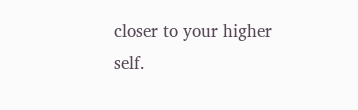closer to your higher self.